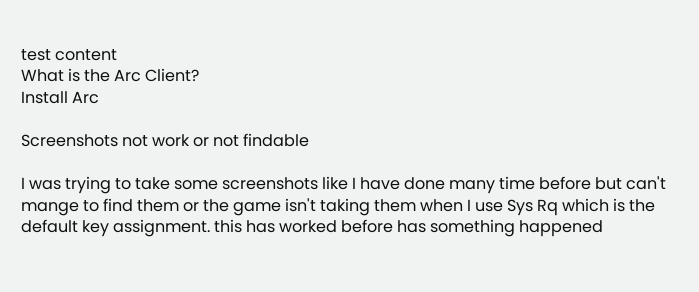test content
What is the Arc Client?
Install Arc

Screenshots not work or not findable

I was trying to take some screenshots like I have done many time before but can't mange to find them or the game isn't taking them when I use Sys Rq which is the default key assignment. this has worked before has something happened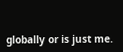globally or is just me.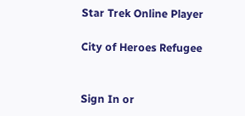Star Trek Online Player

City of Heroes Refugee


Sign In or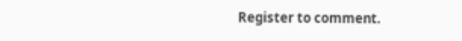Register to comment.